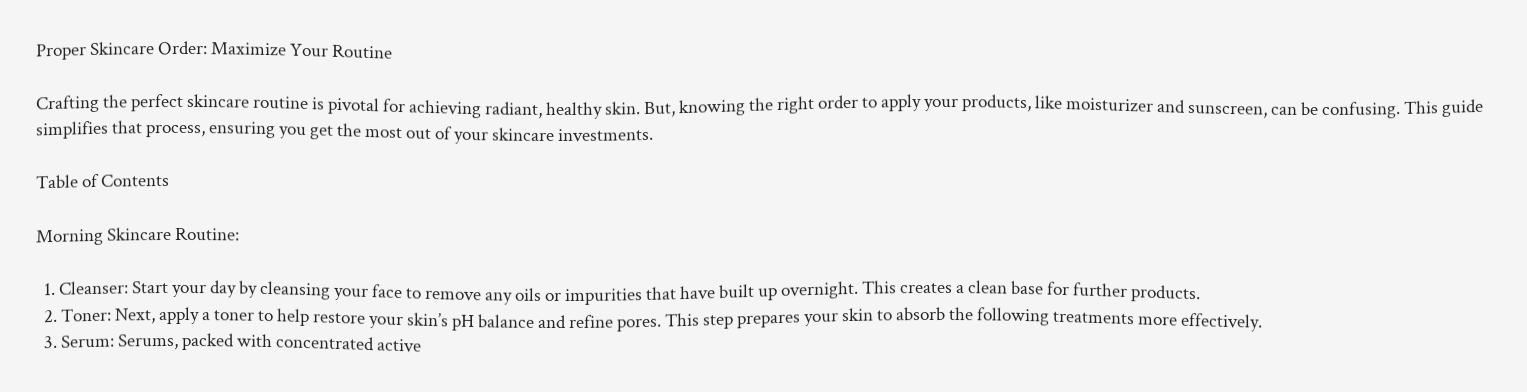Proper Skincare Order: Maximize Your Routine

Crafting the perfect skincare routine is pivotal for achieving radiant, healthy skin. But, knowing the right order to apply your products, like moisturizer and sunscreen, can be confusing. This guide simplifies that process, ensuring you get the most out of your skincare investments.

Table of Contents

Morning Skincare Routine:

  1. Cleanser: Start your day by cleansing your face to remove any oils or impurities that have built up overnight. This creates a clean base for further products.
  2. Toner: Next, apply a toner to help restore your skin’s pH balance and refine pores. This step prepares your skin to absorb the following treatments more effectively.
  3. Serum: Serums, packed with concentrated active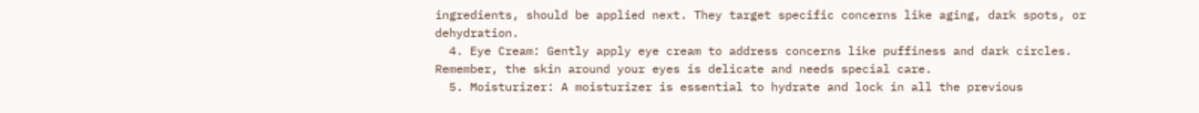ingredients, should be applied next. They target specific concerns like aging, dark spots, or dehydration.
  4. Eye Cream: Gently apply eye cream to address concerns like puffiness and dark circles. Remember, the skin around your eyes is delicate and needs special care.
  5. Moisturizer: A moisturizer is essential to hydrate and lock in all the previous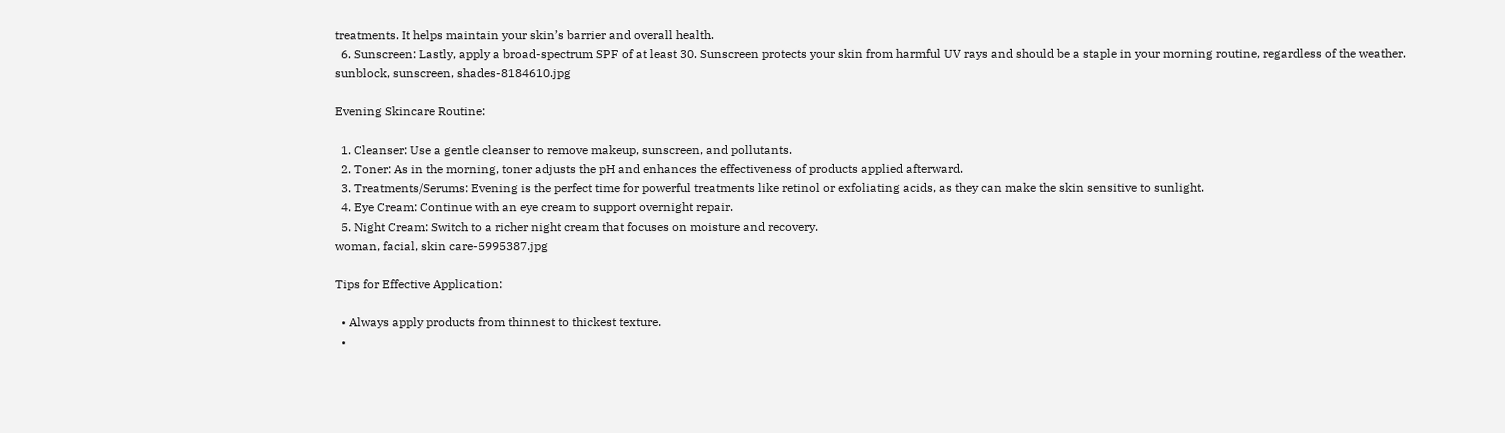treatments. It helps maintain your skin’s barrier and overall health.
  6. Sunscreen: Lastly, apply a broad-spectrum SPF of at least 30. Sunscreen protects your skin from harmful UV rays and should be a staple in your morning routine, regardless of the weather.
sunblock, sunscreen, shades-8184610.jpg

Evening Skincare Routine:

  1. Cleanser: Use a gentle cleanser to remove makeup, sunscreen, and pollutants.
  2. Toner: As in the morning, toner adjusts the pH and enhances the effectiveness of products applied afterward.
  3. Treatments/Serums: Evening is the perfect time for powerful treatments like retinol or exfoliating acids, as they can make the skin sensitive to sunlight.
  4. Eye Cream: Continue with an eye cream to support overnight repair.
  5. Night Cream: Switch to a richer night cream that focuses on moisture and recovery.
woman, facial, skin care-5995387.jpg

Tips for Effective Application:

  • Always apply products from thinnest to thickest texture.
  •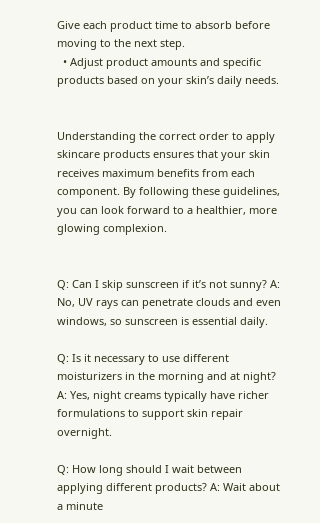Give each product time to absorb before moving to the next step.
  • Adjust product amounts and specific products based on your skin’s daily needs.


Understanding the correct order to apply skincare products ensures that your skin receives maximum benefits from each component. By following these guidelines, you can look forward to a healthier, more glowing complexion.


Q: Can I skip sunscreen if it’s not sunny? A: No, UV rays can penetrate clouds and even windows, so sunscreen is essential daily.

Q: Is it necessary to use different moisturizers in the morning and at night? A: Yes, night creams typically have richer formulations to support skin repair overnight.

Q: How long should I wait between applying different products? A: Wait about a minute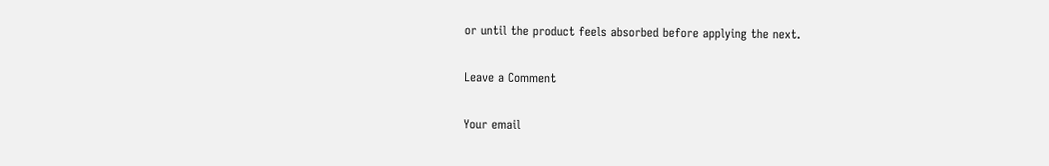or until the product feels absorbed before applying the next.

Leave a Comment

Your email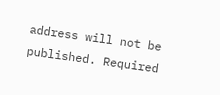address will not be published. Required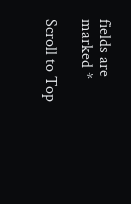fields are marked *

Scroll to Top